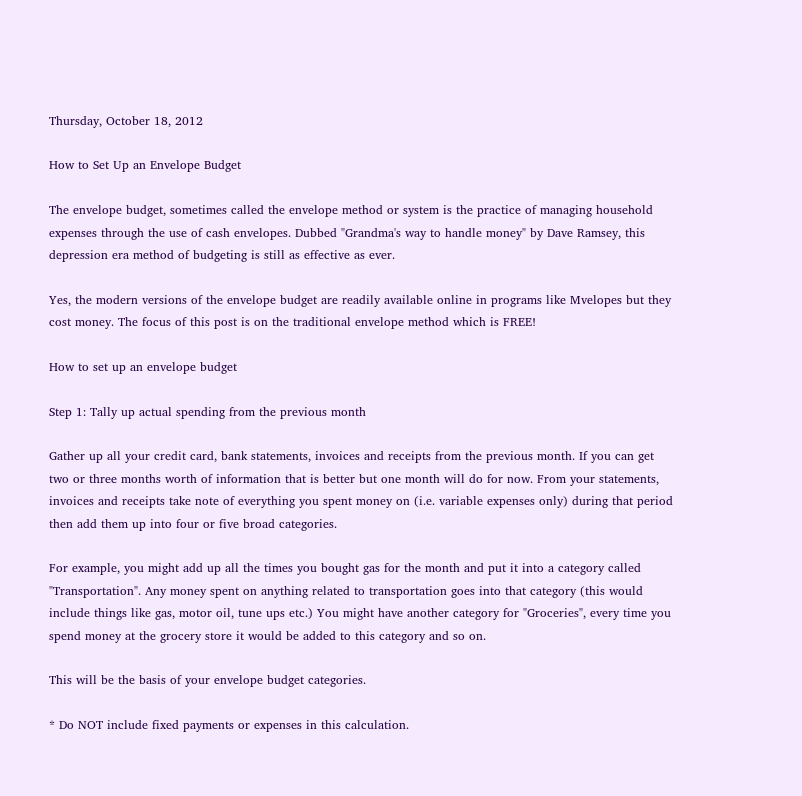Thursday, October 18, 2012

How to Set Up an Envelope Budget

The envelope budget, sometimes called the envelope method or system is the practice of managing household expenses through the use of cash envelopes. Dubbed "Grandma's way to handle money" by Dave Ramsey, this depression era method of budgeting is still as effective as ever.

Yes, the modern versions of the envelope budget are readily available online in programs like Mvelopes but they cost money. The focus of this post is on the traditional envelope method which is FREE!

How to set up an envelope budget

Step 1: Tally up actual spending from the previous month

Gather up all your credit card, bank statements, invoices and receipts from the previous month. If you can get two or three months worth of information that is better but one month will do for now. From your statements, invoices and receipts take note of everything you spent money on (i.e. variable expenses only) during that period then add them up into four or five broad categories.

For example, you might add up all the times you bought gas for the month and put it into a category called "Transportation". Any money spent on anything related to transportation goes into that category (this would include things like gas, motor oil, tune ups etc.) You might have another category for "Groceries", every time you spend money at the grocery store it would be added to this category and so on.

This will be the basis of your envelope budget categories.

* Do NOT include fixed payments or expenses in this calculation.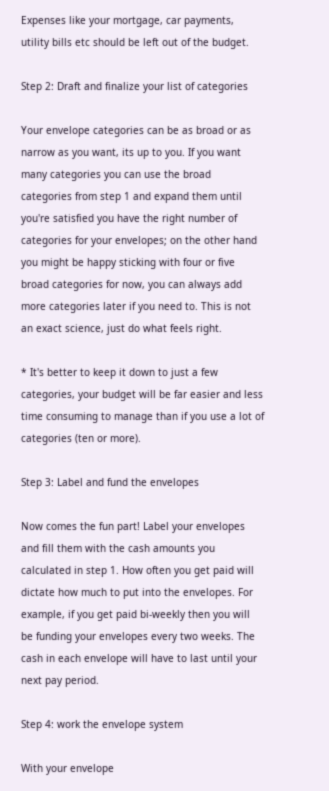Expenses like your mortgage, car payments, utility bills etc should be left out of the budget.

Step 2: Draft and finalize your list of categories

Your envelope categories can be as broad or as narrow as you want, its up to you. If you want many categories you can use the broad categories from step 1 and expand them until you're satisfied you have the right number of categories for your envelopes; on the other hand you might be happy sticking with four or five broad categories for now, you can always add more categories later if you need to. This is not an exact science, just do what feels right.

* It's better to keep it down to just a few categories, your budget will be far easier and less time consuming to manage than if you use a lot of categories (ten or more).

Step 3: Label and fund the envelopes

Now comes the fun part! Label your envelopes and fill them with the cash amounts you calculated in step 1. How often you get paid will dictate how much to put into the envelopes. For example, if you get paid bi-weekly then you will be funding your envelopes every two weeks. The cash in each envelope will have to last until your next pay period.

Step 4: work the envelope system

With your envelope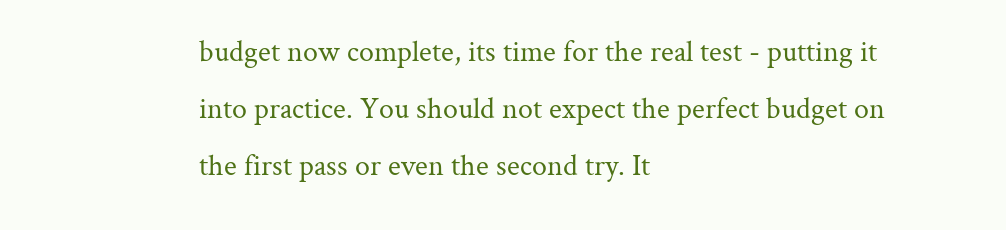budget now complete, its time for the real test - putting it into practice. You should not expect the perfect budget on the first pass or even the second try. It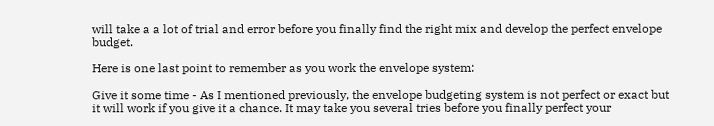will take a a lot of trial and error before you finally find the right mix and develop the perfect envelope budget.

Here is one last point to remember as you work the envelope system:

Give it some time - As I mentioned previously, the envelope budgeting system is not perfect or exact but it will work if you give it a chance. It may take you several tries before you finally perfect your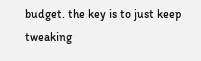budget. the key is to just keep tweaking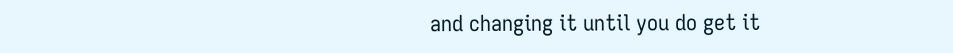and changing it until you do get it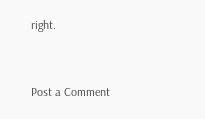right.


Post a Comment